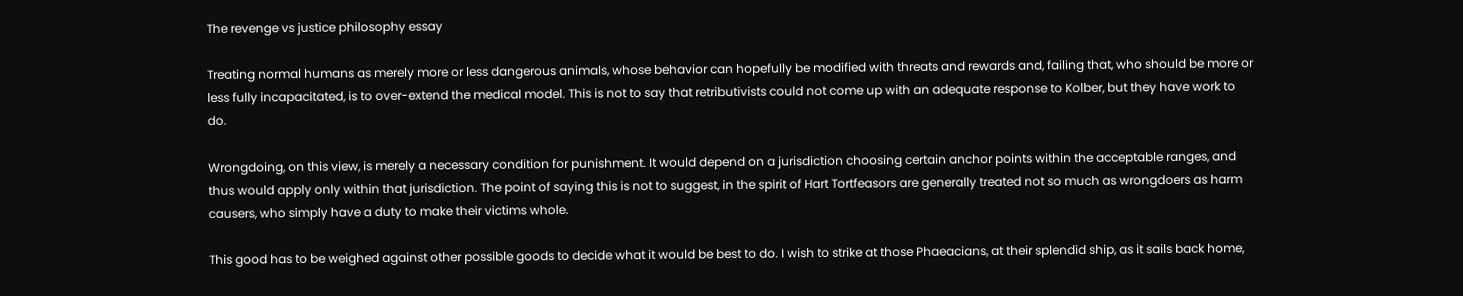The revenge vs justice philosophy essay

Treating normal humans as merely more or less dangerous animals, whose behavior can hopefully be modified with threats and rewards and, failing that, who should be more or less fully incapacitated, is to over-extend the medical model. This is not to say that retributivists could not come up with an adequate response to Kolber, but they have work to do.

Wrongdoing, on this view, is merely a necessary condition for punishment. It would depend on a jurisdiction choosing certain anchor points within the acceptable ranges, and thus would apply only within that jurisdiction. The point of saying this is not to suggest, in the spirit of Hart Tortfeasors are generally treated not so much as wrongdoers as harm causers, who simply have a duty to make their victims whole.

This good has to be weighed against other possible goods to decide what it would be best to do. I wish to strike at those Phaeacians, at their splendid ship, as it sails back home,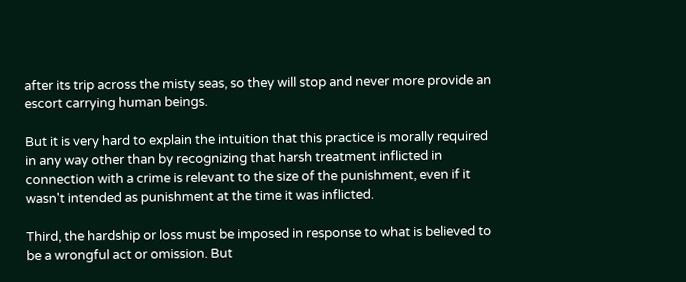after its trip across the misty seas, so they will stop and never more provide an escort carrying human beings.

But it is very hard to explain the intuition that this practice is morally required in any way other than by recognizing that harsh treatment inflicted in connection with a crime is relevant to the size of the punishment, even if it wasn't intended as punishment at the time it was inflicted.

Third, the hardship or loss must be imposed in response to what is believed to be a wrongful act or omission. But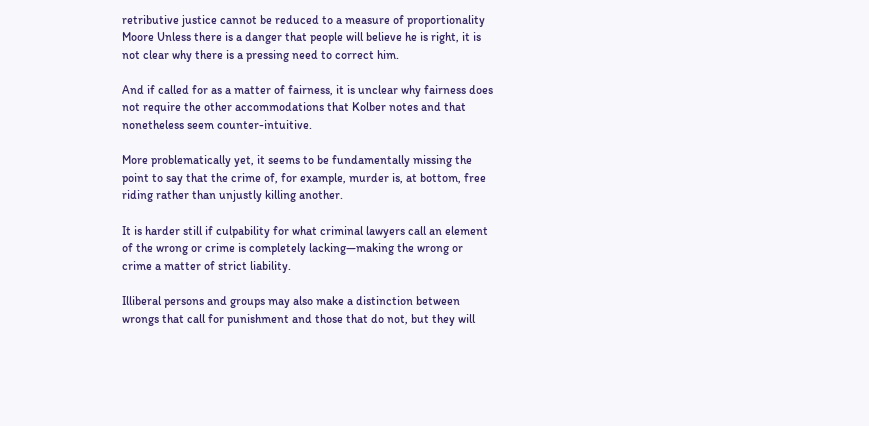retributive justice cannot be reduced to a measure of proportionality Moore Unless there is a danger that people will believe he is right, it is not clear why there is a pressing need to correct him.

And if called for as a matter of fairness, it is unclear why fairness does not require the other accommodations that Kolber notes and that nonetheless seem counter-intuitive.

More problematically yet, it seems to be fundamentally missing the point to say that the crime of, for example, murder is, at bottom, free riding rather than unjustly killing another.

It is harder still if culpability for what criminal lawyers call an element of the wrong or crime is completely lacking—making the wrong or crime a matter of strict liability.

Illiberal persons and groups may also make a distinction between wrongs that call for punishment and those that do not, but they will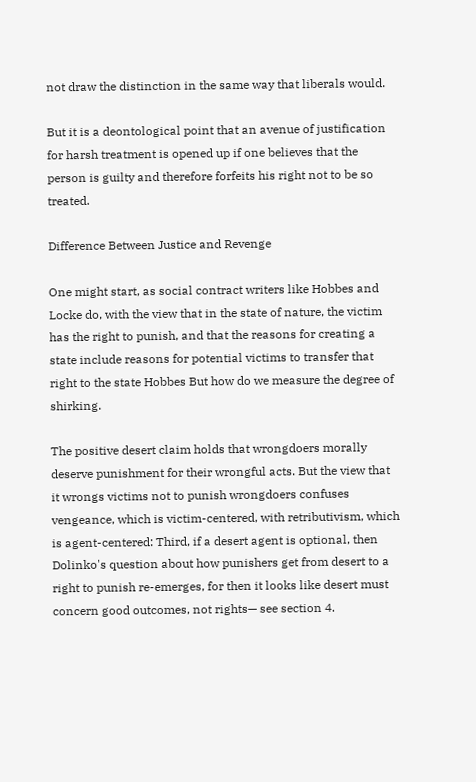not draw the distinction in the same way that liberals would.

But it is a deontological point that an avenue of justification for harsh treatment is opened up if one believes that the person is guilty and therefore forfeits his right not to be so treated.

Difference Between Justice and Revenge

One might start, as social contract writers like Hobbes and Locke do, with the view that in the state of nature, the victim has the right to punish, and that the reasons for creating a state include reasons for potential victims to transfer that right to the state Hobbes But how do we measure the degree of shirking.

The positive desert claim holds that wrongdoers morally deserve punishment for their wrongful acts. But the view that it wrongs victims not to punish wrongdoers confuses vengeance, which is victim-centered, with retributivism, which is agent-centered: Third, if a desert agent is optional, then Dolinko's question about how punishers get from desert to a right to punish re-emerges, for then it looks like desert must concern good outcomes, not rights— see section 4.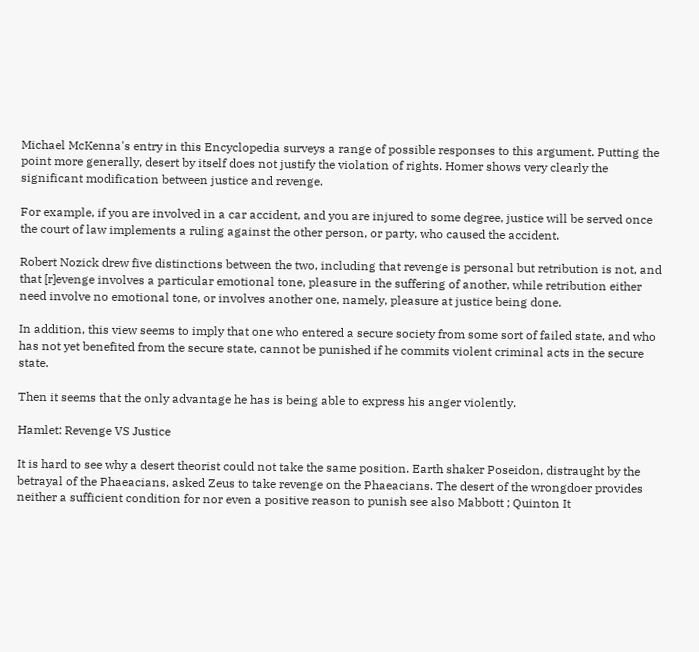Michael McKenna's entry in this Encyclopedia surveys a range of possible responses to this argument. Putting the point more generally, desert by itself does not justify the violation of rights. Homer shows very clearly the significant modification between justice and revenge.

For example, if you are involved in a car accident, and you are injured to some degree, justice will be served once the court of law implements a ruling against the other person, or party, who caused the accident.

Robert Nozick drew five distinctions between the two, including that revenge is personal but retribution is not, and that [r]evenge involves a particular emotional tone, pleasure in the suffering of another, while retribution either need involve no emotional tone, or involves another one, namely, pleasure at justice being done.

In addition, this view seems to imply that one who entered a secure society from some sort of failed state, and who has not yet benefited from the secure state, cannot be punished if he commits violent criminal acts in the secure state.

Then it seems that the only advantage he has is being able to express his anger violently.

Hamlet: Revenge VS Justice

It is hard to see why a desert theorist could not take the same position. Earth shaker Poseidon, distraught by the betrayal of the Phaeacians, asked Zeus to take revenge on the Phaeacians. The desert of the wrongdoer provides neither a sufficient condition for nor even a positive reason to punish see also Mabbott ; Quinton It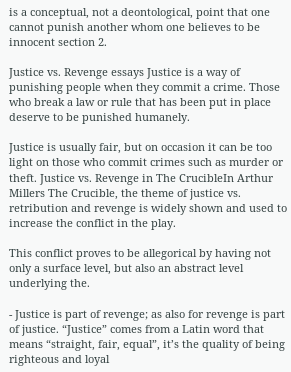is a conceptual, not a deontological, point that one cannot punish another whom one believes to be innocent section 2.

Justice vs. Revenge essays Justice is a way of punishing people when they commit a crime. Those who break a law or rule that has been put in place deserve to be punished humanely.

Justice is usually fair, but on occasion it can be too light on those who commit crimes such as murder or theft. Justice vs. Revenge in The CrucibleIn Arthur Millers The Crucible, the theme of justice vs. retribution and revenge is widely shown and used to increase the conflict in the play.

This conflict proves to be allegorical by having not only a surface level, but also an abstract level underlying the.

- Justice is part of revenge; as also for revenge is part of justice. “Justice” comes from a Latin word that means “straight, fair, equal”, it’s the quality of being righteous and loyal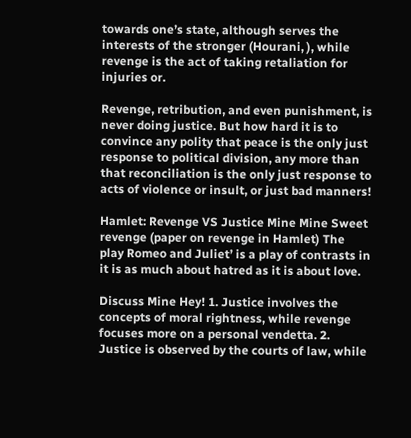towards one’s state, although serves the interests of the stronger (Hourani, ), while revenge is the act of taking retaliation for injuries or.

Revenge, retribution, and even punishment, is never doing justice. But how hard it is to convince any polity that peace is the only just response to political division, any more than that reconciliation is the only just response to acts of violence or insult, or just bad manners!

Hamlet: Revenge VS Justice Mine Mine Sweet revenge (paper on revenge in Hamlet) The play Romeo and Juliet’ is a play of contrasts in it is as much about hatred as it is about love.

Discuss Mine Hey! 1. Justice involves the concepts of moral rightness, while revenge focuses more on a personal vendetta. 2. Justice is observed by the courts of law, while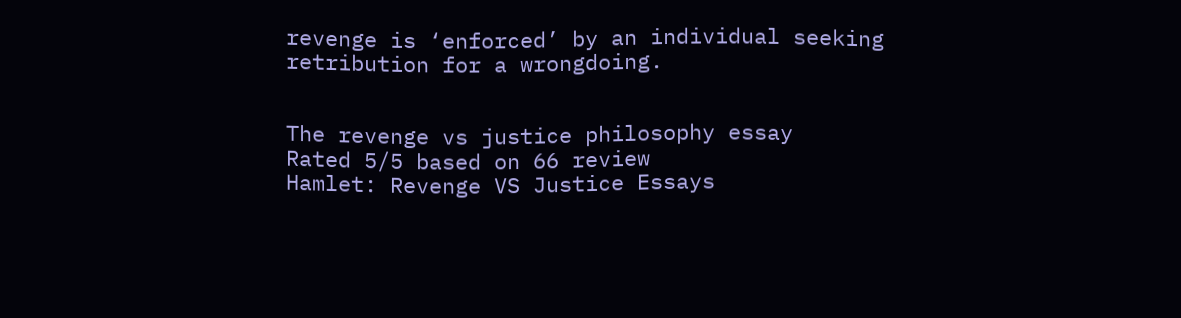revenge is ‘enforced’ by an individual seeking retribution for a wrongdoing.


The revenge vs justice philosophy essay
Rated 5/5 based on 66 review
Hamlet: Revenge VS Justice Essays